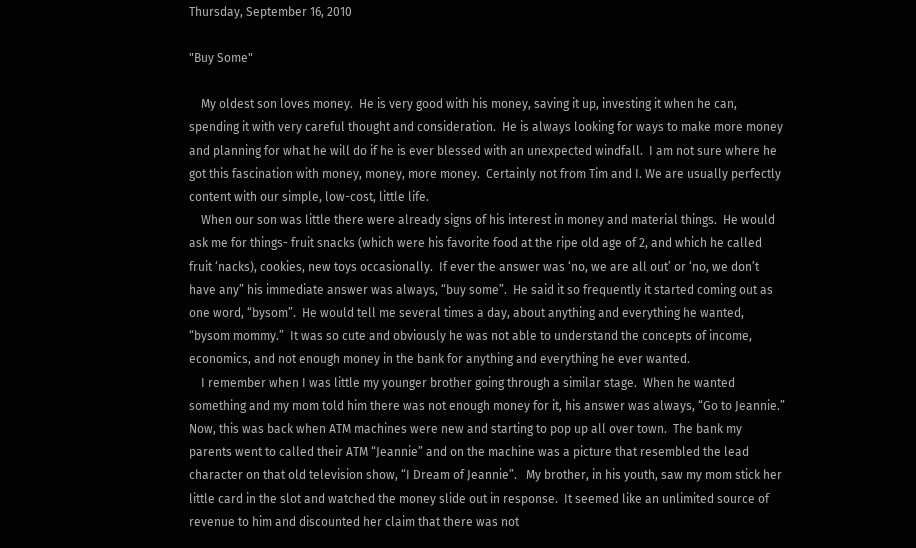Thursday, September 16, 2010

"Buy Some"

    My oldest son loves money.  He is very good with his money, saving it up, investing it when he can, spending it with very careful thought and consideration.  He is always looking for ways to make more money and planning for what he will do if he is ever blessed with an unexpected windfall.  I am not sure where he got this fascination with money, money, more money.  Certainly not from Tim and I. We are usually perfectly content with our simple, low-cost, little life.
    When our son was little there were already signs of his interest in money and material things.  He would ask me for things- fruit snacks (which were his favorite food at the ripe old age of 2, and which he called fruit ‘nacks), cookies, new toys occasionally.  If ever the answer was ‘no, we are all out’ or ‘no, we don’t have any” his immediate answer was always, “buy some”.  He said it so frequently it started coming out as one word, “bysom”.  He would tell me several times a day, about anything and everything he wanted, “bysom mommy.”  It was so cute and obviously he was not able to understand the concepts of income, economics, and not enough money in the bank for anything and everything he ever wanted.
    I remember when I was little my younger brother going through a similar stage.  When he wanted something and my mom told him there was not enough money for it, his answer was always, “Go to Jeannie.”  Now, this was back when ATM machines were new and starting to pop up all over town.  The bank my parents went to called their ATM “Jeannie” and on the machine was a picture that resembled the lead character on that old television show, “I Dream of Jeannie”.   My brother, in his youth, saw my mom stick her little card in the slot and watched the money slide out in response.  It seemed like an unlimited source of revenue to him and discounted her claim that there was not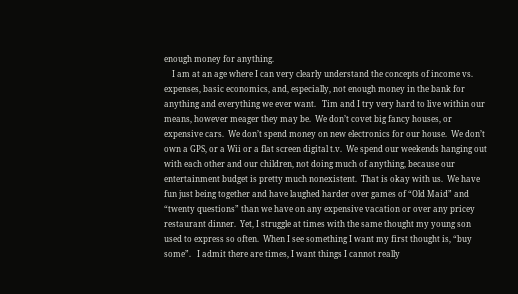enough money for anything.
    I am at an age where I can very clearly understand the concepts of income vs. expenses, basic economics, and, especially, not enough money in the bank for anything and everything we ever want.   Tim and I try very hard to live within our means, however meager they may be.  We don’t covet big fancy houses, or expensive cars.  We don’t spend money on new electronics for our house.  We don’t own a GPS, or a Wii or a flat screen digital t.v.  We spend our weekends hanging out with each other and our children, not doing much of anything, because our entertainment budget is pretty much nonexistent.  That is okay with us.  We have fun just being together and have laughed harder over games of “Old Maid” and “twenty questions” than we have on any expensive vacation or over any pricey restaurant dinner.  Yet, I struggle at times with the same thought my young son used to express so often.  When I see something I want my first thought is, “buy some”.   I admit there are times, I want things I cannot really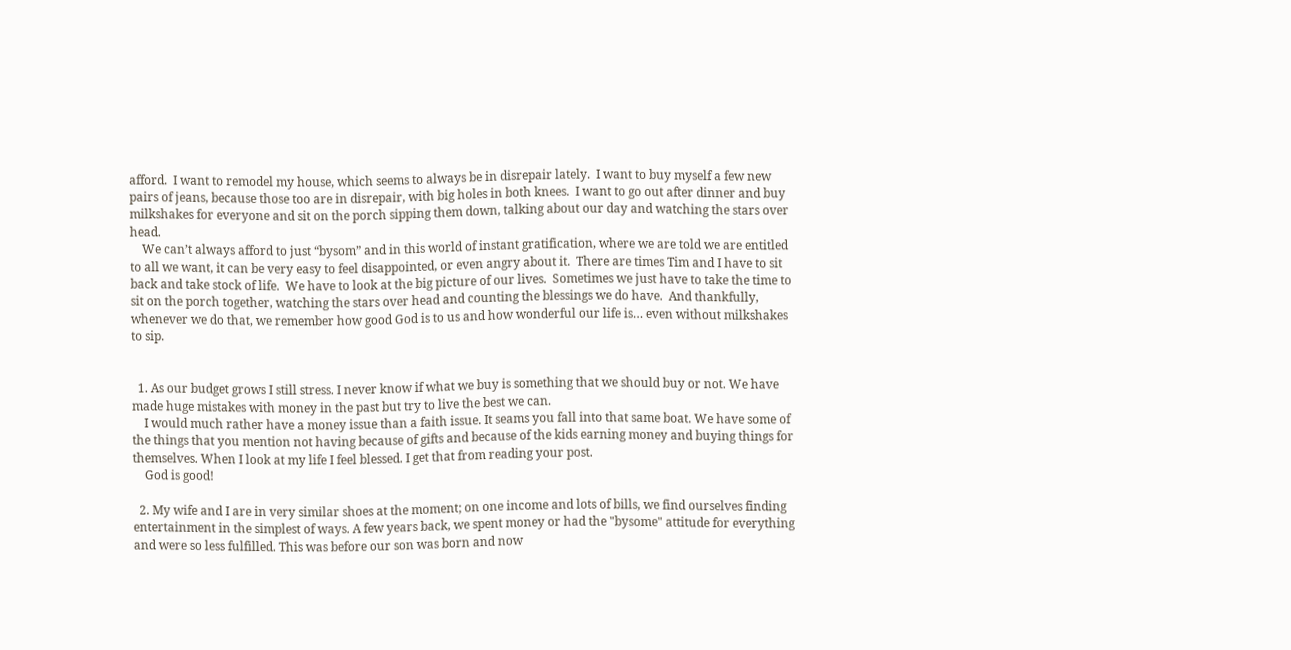afford.  I want to remodel my house, which seems to always be in disrepair lately.  I want to buy myself a few new pairs of jeans, because those too are in disrepair, with big holes in both knees.  I want to go out after dinner and buy milkshakes for everyone and sit on the porch sipping them down, talking about our day and watching the stars over head.
    We can’t always afford to just “bysom” and in this world of instant gratification, where we are told we are entitled to all we want, it can be very easy to feel disappointed, or even angry about it.  There are times Tim and I have to sit back and take stock of life.  We have to look at the big picture of our lives.  Sometimes we just have to take the time to sit on the porch together, watching the stars over head and counting the blessings we do have.  And thankfully, whenever we do that, we remember how good God is to us and how wonderful our life is… even without milkshakes to sip.


  1. As our budget grows I still stress. I never know if what we buy is something that we should buy or not. We have made huge mistakes with money in the past but try to live the best we can.
    I would much rather have a money issue than a faith issue. It seams you fall into that same boat. We have some of the things that you mention not having because of gifts and because of the kids earning money and buying things for themselves. When I look at my life I feel blessed. I get that from reading your post.
    God is good!

  2. My wife and I are in very similar shoes at the moment; on one income and lots of bills, we find ourselves finding entertainment in the simplest of ways. A few years back, we spent money or had the "bysome" attitude for everything and were so less fulfilled. This was before our son was born and now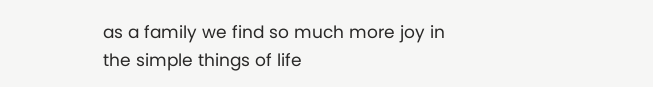as a family we find so much more joy in the simple things of life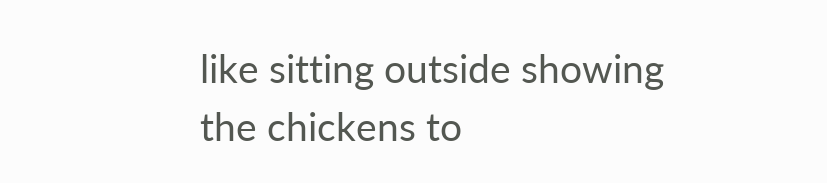like sitting outside showing the chickens to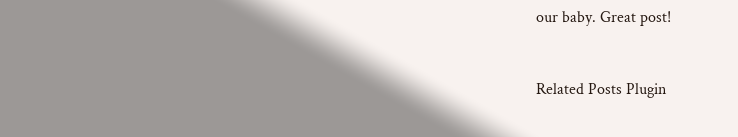our baby. Great post!



Related Posts Plugin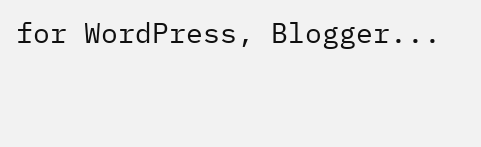for WordPress, Blogger...